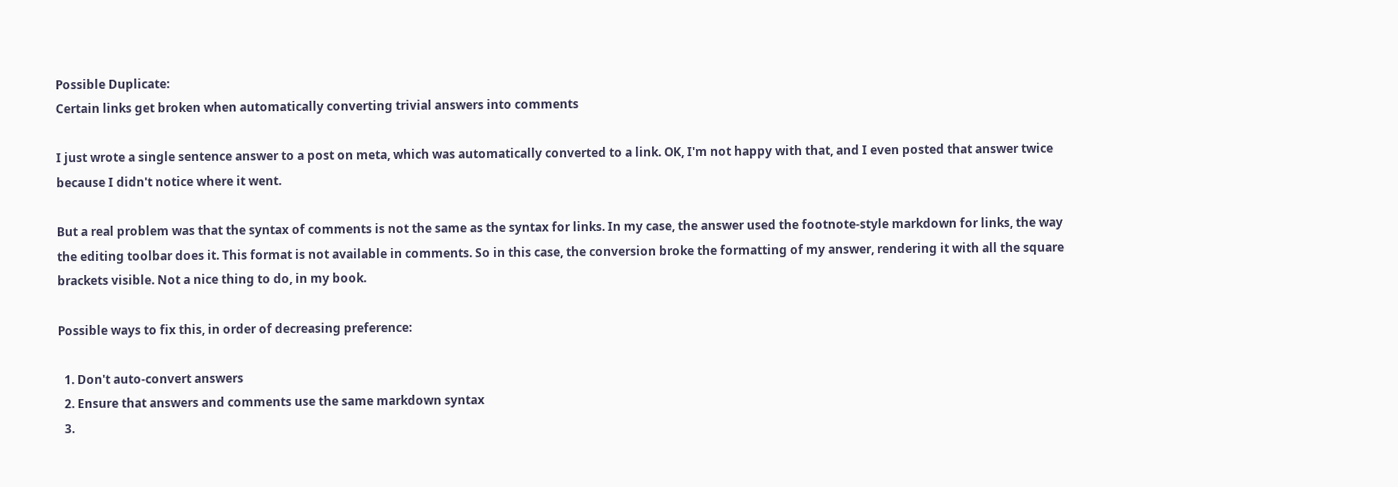Possible Duplicate:
Certain links get broken when automatically converting trivial answers into comments

I just wrote a single sentence answer to a post on meta, which was automatically converted to a link. OK, I'm not happy with that, and I even posted that answer twice because I didn't notice where it went.

But a real problem was that the syntax of comments is not the same as the syntax for links. In my case, the answer used the footnote-style markdown for links, the way the editing toolbar does it. This format is not available in comments. So in this case, the conversion broke the formatting of my answer, rendering it with all the square brackets visible. Not a nice thing to do, in my book.

Possible ways to fix this, in order of decreasing preference:

  1. Don't auto-convert answers
  2. Ensure that answers and comments use the same markdown syntax
  3.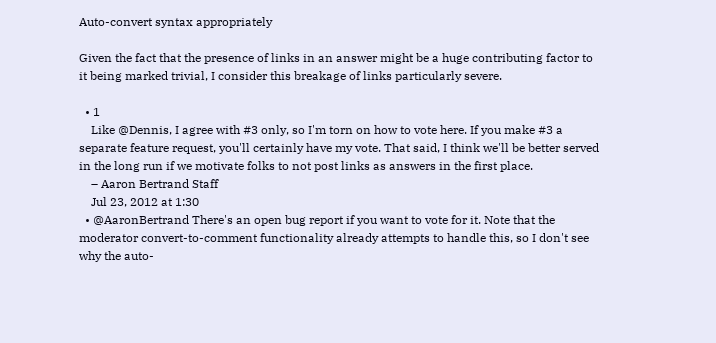Auto-convert syntax appropriately

Given the fact that the presence of links in an answer might be a huge contributing factor to it being marked trivial, I consider this breakage of links particularly severe.

  • 1
    Like @Dennis, I agree with #3 only, so I'm torn on how to vote here. If you make #3 a separate feature request, you'll certainly have my vote. That said, I think we'll be better served in the long run if we motivate folks to not post links as answers in the first place.
    – Aaron Bertrand Staff
    Jul 23, 2012 at 1:30
  • @AaronBertrand There's an open bug report if you want to vote for it. Note that the moderator convert-to-comment functionality already attempts to handle this, so I don't see why the auto-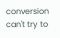conversion can't try to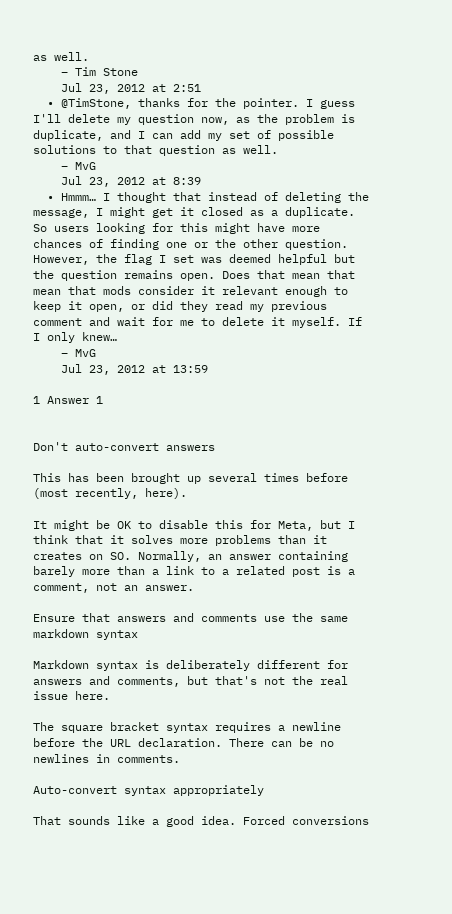as well.
    – Tim Stone
    Jul 23, 2012 at 2:51
  • @TimStone, thanks for the pointer. I guess I'll delete my question now, as the problem is duplicate, and I can add my set of possible solutions to that question as well.
    – MvG
    Jul 23, 2012 at 8:39
  • Hmmm… I thought that instead of deleting the message, I might get it closed as a duplicate. So users looking for this might have more chances of finding one or the other question. However, the flag I set was deemed helpful but the question remains open. Does that mean that mean that mods consider it relevant enough to keep it open, or did they read my previous comment and wait for me to delete it myself. If I only knew…
    – MvG
    Jul 23, 2012 at 13:59

1 Answer 1


Don't auto-convert answers

This has been brought up several times before (most recently, here).

It might be OK to disable this for Meta, but I think that it solves more problems than it creates on SO. Normally, an answer containing barely more than a link to a related post is a comment, not an answer.

Ensure that answers and comments use the same markdown syntax

Markdown syntax is deliberately different for answers and comments, but that's not the real issue here.

The square bracket syntax requires a newline before the URL declaration. There can be no newlines in comments.

Auto-convert syntax appropriately

That sounds like a good idea. Forced conversions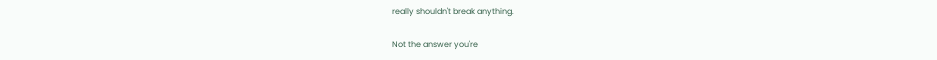really shouldn't break anything.

Not the answer you're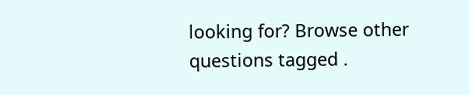looking for? Browse other questions tagged .